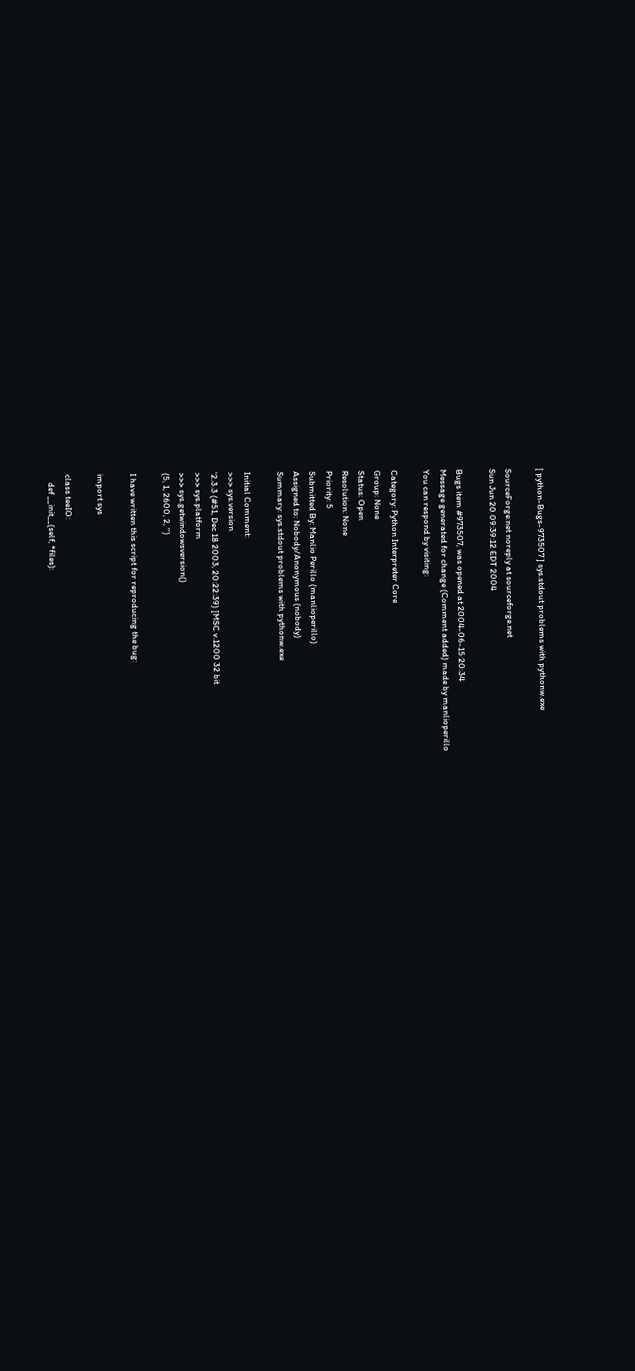[ python-Bugs-973507 ] sys.stdout problems with pythonw.exe

SourceForge.net noreply at sourceforge.net
Sun Jun 20 09:39:12 EDT 2004

Bugs item #973507, was opened at 2004-06-15 20:34
Message generated for change (Comment added) made by manlioperillo
You can respond by visiting:

Category: Python Interpreter Core
Group: None
Status: Open
Resolution: None
Priority: 5
Submitted By: Manlio Perillo (manlioperillo)
Assigned to: Nobody/Anonymous (nobody)
Summary: sys.stdout problems with pythonw.exe

Initial Comment:
>>> sys.version
'2.3.3 (#51, Dec 18 2003, 20:22:39) [MSC v.1200 32 bit
>>> sys.platform
>>> sys.getwindowsversion()
(5, 1, 2600, 2, '')

I have written this script for reproducing the bug:

import sys

class teeIO:
    def __init__(self, *files):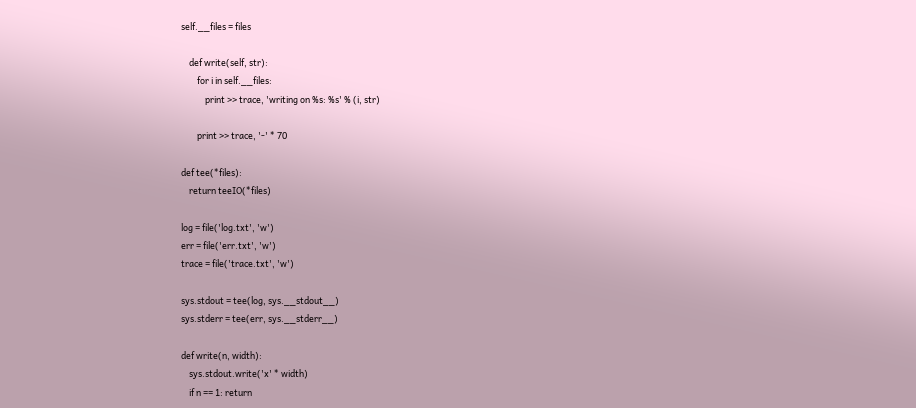self.__files = files

    def write(self, str):
        for i in self.__files:
            print >> trace, 'writing on %s: %s' % (i, str)

        print >> trace, '-' * 70

def tee(*files):
    return teeIO(*files)

log = file('log.txt', 'w')
err = file('err.txt', 'w')
trace = file('trace.txt', 'w')

sys.stdout = tee(log, sys.__stdout__)
sys.stderr = tee(err, sys.__stderr__)

def write(n, width):
    sys.stdout.write('x' * width)
    if n == 1: return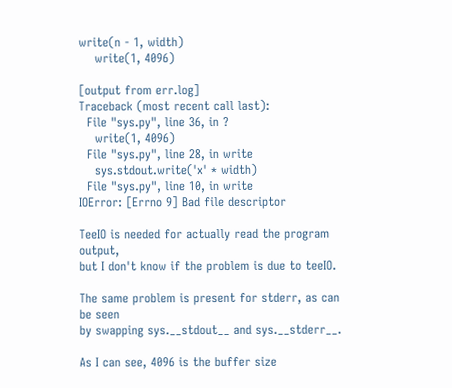write(n - 1, width)
    write(1, 4096)

[output from err.log]
Traceback (most recent call last):
  File "sys.py", line 36, in ?
    write(1, 4096)
  File "sys.py", line 28, in write
    sys.stdout.write('x' * width)
  File "sys.py", line 10, in write
IOError: [Errno 9] Bad file descriptor

TeeIO is needed for actually read the program output,
but I don't know if the problem is due to teeIO.

The same problem is present for stderr, as can be seen
by swapping sys.__stdout__ and sys.__stderr__.

As I can see, 4096 is the buffer size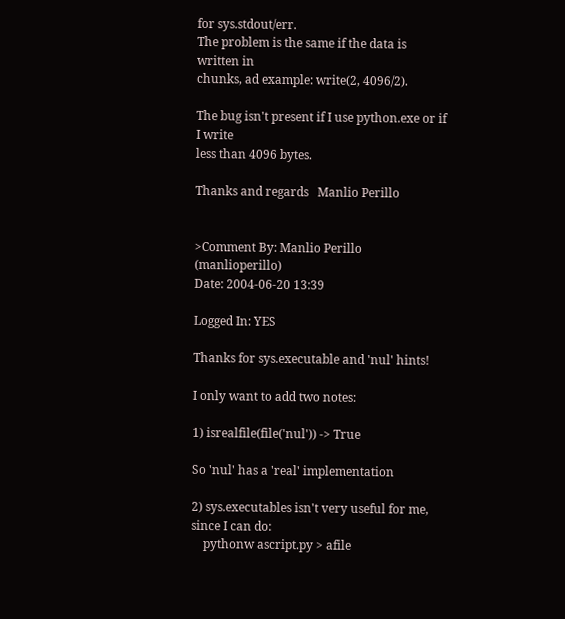for sys.stdout/err.
The problem is the same if the data is written in
chunks, ad example: write(2, 4096/2).

The bug isn't present if I use python.exe or if I write
less than 4096 bytes.

Thanks and regards   Manlio Perillo


>Comment By: Manlio Perillo (manlioperillo)
Date: 2004-06-20 13:39

Logged In: YES

Thanks for sys.executable and 'nul' hints!

I only want to add two notes:

1) isrealfile(file('nul')) -> True

So 'nul' has a 'real' implementation

2) sys.executables isn't very useful for me, since I can do:
    pythonw ascript.py > afile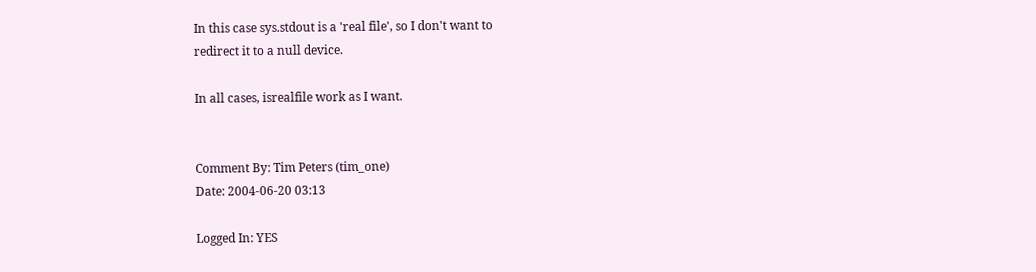In this case sys.stdout is a 'real file', so I don't want to
redirect it to a null device.

In all cases, isrealfile work as I want.


Comment By: Tim Peters (tim_one)
Date: 2004-06-20 03:13

Logged In: YES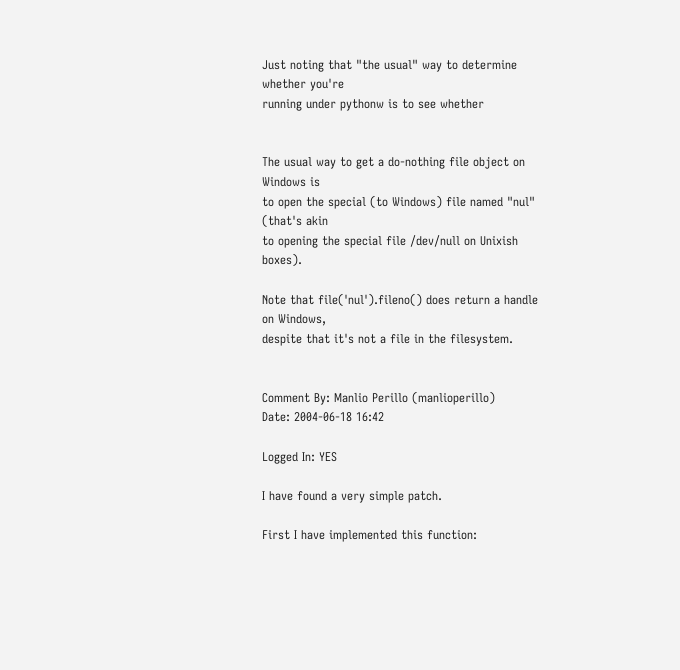Just noting that "the usual" way to determine whether you're
running under pythonw is to see whether


The usual way to get a do-nothing file object on Windows is
to open the special (to Windows) file named "nul" (that's akin
to opening the special file /dev/null on Unixish boxes).

Note that file('nul').fileno() does return a handle on Windows,
despite that it's not a file in the filesystem.


Comment By: Manlio Perillo (manlioperillo)
Date: 2004-06-18 16:42

Logged In: YES

I have found a very simple patch.

First I have implemented this function: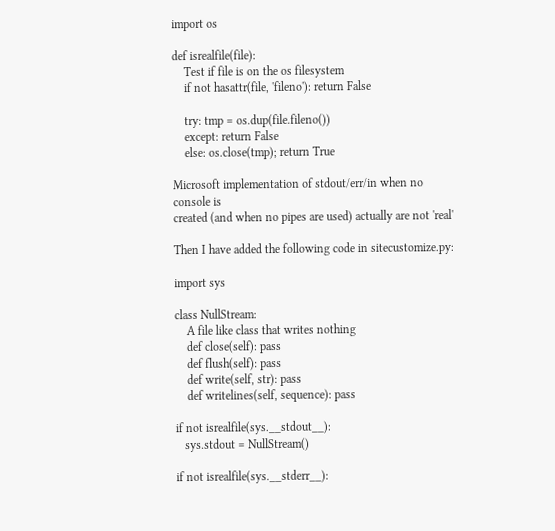import os

def isrealfile(file):
    Test if file is on the os filesystem
    if not hasattr(file, 'fileno'): return False

    try: tmp = os.dup(file.fileno())
    except: return False
    else: os.close(tmp); return True

Microsoft implementation of stdout/err/in when no console is
created (and when no pipes are used) actually are not 'real'

Then I have added the following code in sitecustomize.py:

import sys

class NullStream:
    A file like class that writes nothing
    def close(self): pass
    def flush(self): pass
    def write(self, str): pass
    def writelines(self, sequence): pass

if not isrealfile(sys.__stdout__):
   sys.stdout = NullStream()

if not isrealfile(sys.__stderr__):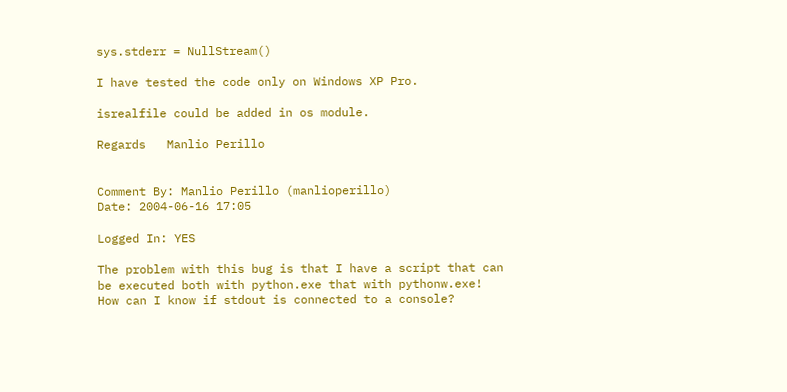sys.stderr = NullStream()

I have tested the code only on Windows XP Pro.

isrealfile could be added in os module.

Regards   Manlio Perillo


Comment By: Manlio Perillo (manlioperillo)
Date: 2004-06-16 17:05

Logged In: YES

The problem with this bug is that I have a script that can
be executed both with python.exe that with pythonw.exe!
How can I know if stdout is connected to a console?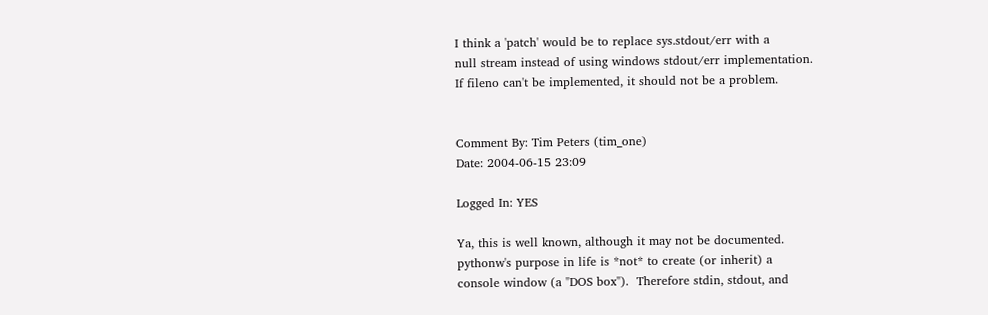I think a 'patch' would be to replace sys.stdout/err with a
null stream instead of using windows stdout/err implementation.
If fileno can't be implemented, it should not be a problem.


Comment By: Tim Peters (tim_one)
Date: 2004-06-15 23:09

Logged In: YES

Ya, this is well known, although it may not be documented.
pythonw's purpose in life is *not* to create (or inherit) a
console window (a "DOS box").  Therefore stdin, stdout, and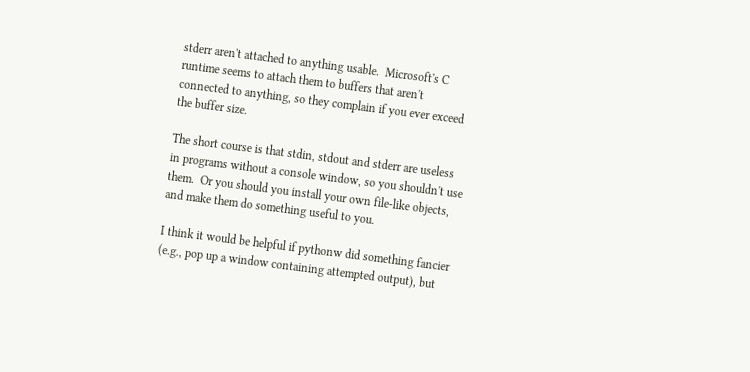stderr aren't attached to anything usable.  Microsoft's C
runtime seems to attach them to buffers that aren't
connected to anything, so they complain if you ever exceed
the buffer size.

The short course is that stdin, stdout and stderr are useless
in programs without a console window, so you shouldn't use
them.  Or you should you install your own file-like objects,
and make them do something useful to you.

I think it would be helpful if pythonw did something fancier
(e.g., pop up a window containing attempted output), but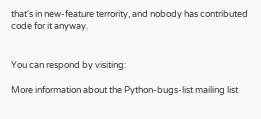that's in new-feature terrority, and nobody has contributed
code for it anyway.


You can respond by visiting:

More information about the Python-bugs-list mailing list